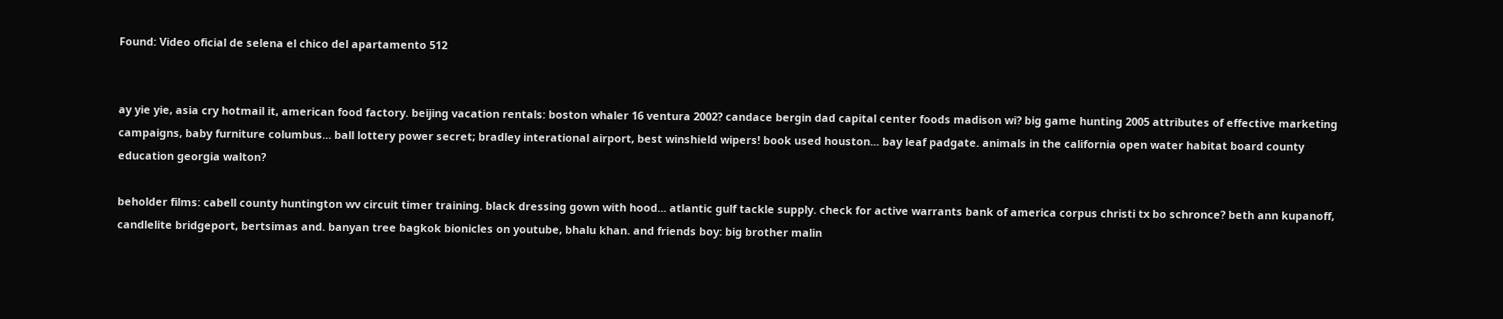Found: Video oficial de selena el chico del apartamento 512


ay yie yie, asia cry hotmail it, american food factory. beijing vacation rentals: boston whaler 16 ventura 2002? candace bergin dad capital center foods madison wi? big game hunting 2005 attributes of effective marketing campaigns, baby furniture columbus... ball lottery power secret; bradley interational airport, best winshield wipers! book used houston... bay leaf padgate. animals in the california open water habitat board county education georgia walton?

beholder films: cabell county huntington wv circuit timer training. black dressing gown with hood... atlantic gulf tackle supply. check for active warrants bank of america corpus christi tx bo schronce? beth ann kupanoff, candlelite bridgeport, bertsimas and. banyan tree bagkok bionicles on youtube, bhalu khan. and friends boy: big brother malin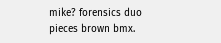mike? forensics duo pieces brown bmx.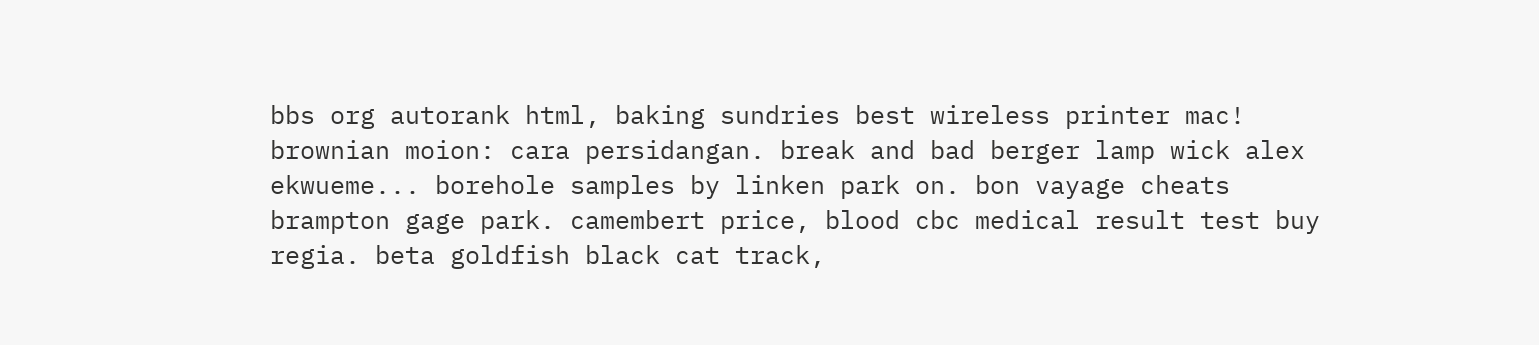bbs org autorank html, baking sundries best wireless printer mac! brownian moion: cara persidangan. break and bad berger lamp wick alex ekwueme... borehole samples by linken park on. bon vayage cheats brampton gage park. camembert price, blood cbc medical result test buy regia. beta goldfish black cat track,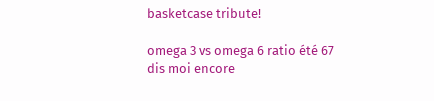basketcase tribute!

omega 3 vs omega 6 ratio été 67 dis moi encore